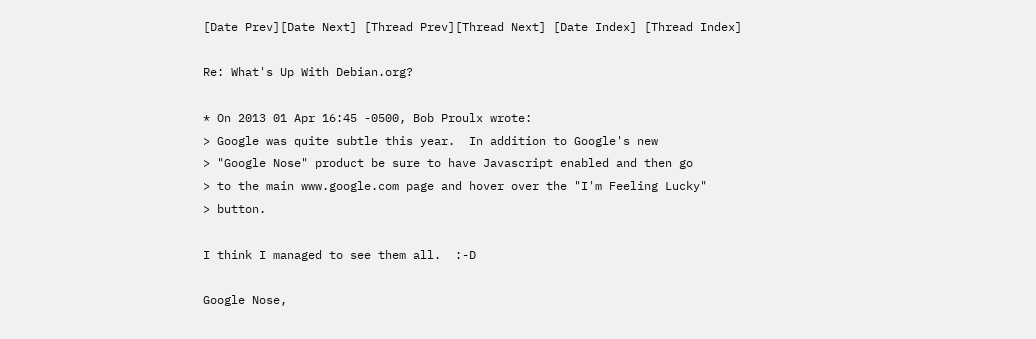[Date Prev][Date Next] [Thread Prev][Thread Next] [Date Index] [Thread Index]

Re: What's Up With Debian.org?

* On 2013 01 Apr 16:45 -0500, Bob Proulx wrote:
> Google was quite subtle this year.  In addition to Google's new
> "Google Nose" product be sure to have Javascript enabled and then go
> to the main www.google.com page and hover over the "I'm Feeling Lucky"
> button.

I think I managed to see them all.  :-D

Google Nose,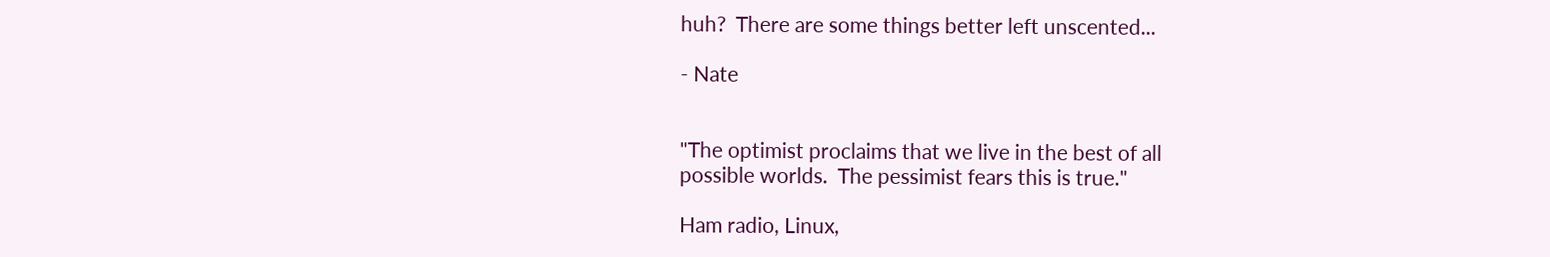huh?  There are some things better left unscented...

- Nate


"The optimist proclaims that we live in the best of all
possible worlds.  The pessimist fears this is true."

Ham radio, Linux,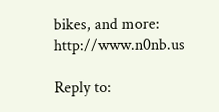bikes, and more: http://www.n0nb.us

Reply to: